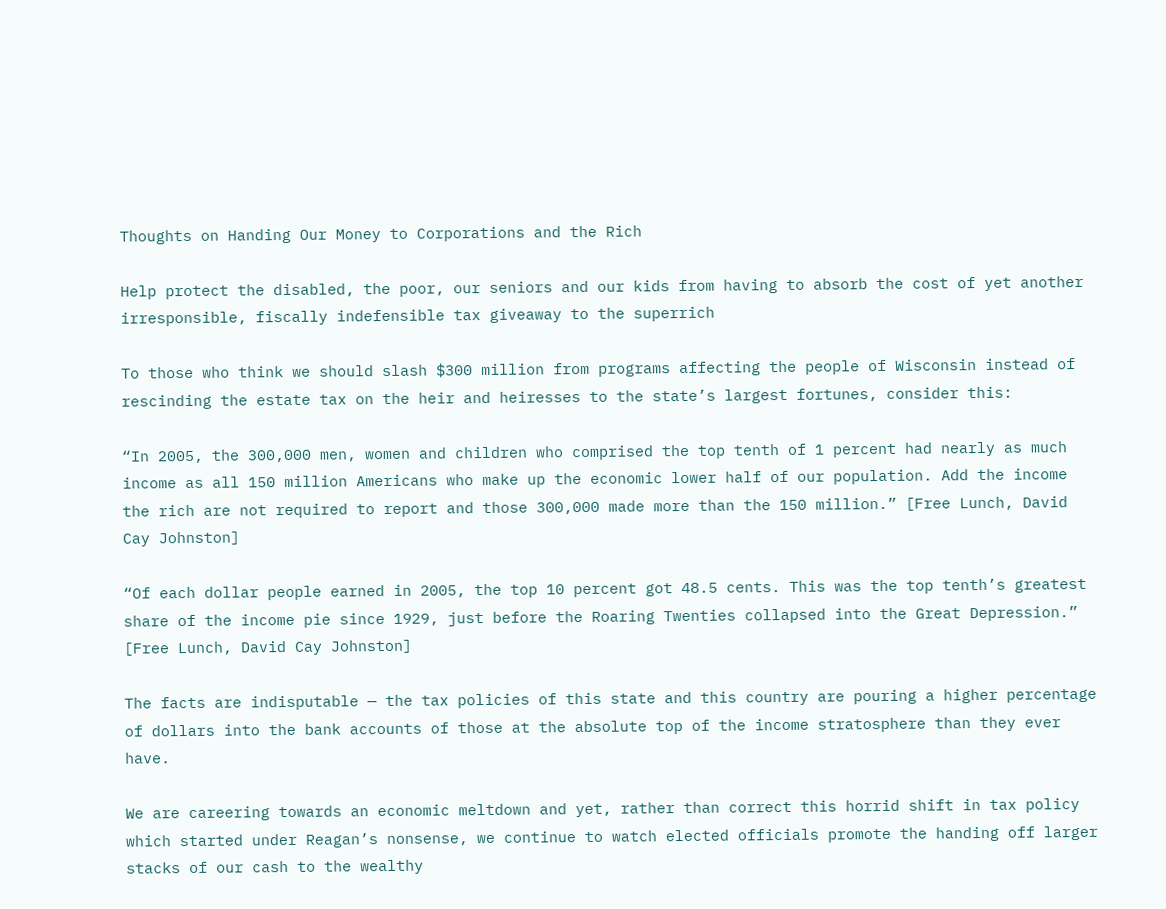Thoughts on Handing Our Money to Corporations and the Rich

Help protect the disabled, the poor, our seniors and our kids from having to absorb the cost of yet another irresponsible, fiscally indefensible tax giveaway to the superrich

To those who think we should slash $300 million from programs affecting the people of Wisconsin instead of rescinding the estate tax on the heir and heiresses to the state’s largest fortunes, consider this:

“In 2005, the 300,000 men, women and children who comprised the top tenth of 1 percent had nearly as much income as all 150 million Americans who make up the economic lower half of our population. Add the income the rich are not required to report and those 300,000 made more than the 150 million.” [Free Lunch, David Cay Johnston]

“Of each dollar people earned in 2005, the top 10 percent got 48.5 cents. This was the top tenth’s greatest share of the income pie since 1929, just before the Roaring Twenties collapsed into the Great Depression.” [Free Lunch, David Cay Johnston]

The facts are indisputable — the tax policies of this state and this country are pouring a higher percentage of dollars into the bank accounts of those at the absolute top of the income stratosphere than they ever have.

We are careering towards an economic meltdown and yet, rather than correct this horrid shift in tax policy which started under Reagan’s nonsense, we continue to watch elected officials promote the handing off larger stacks of our cash to the wealthy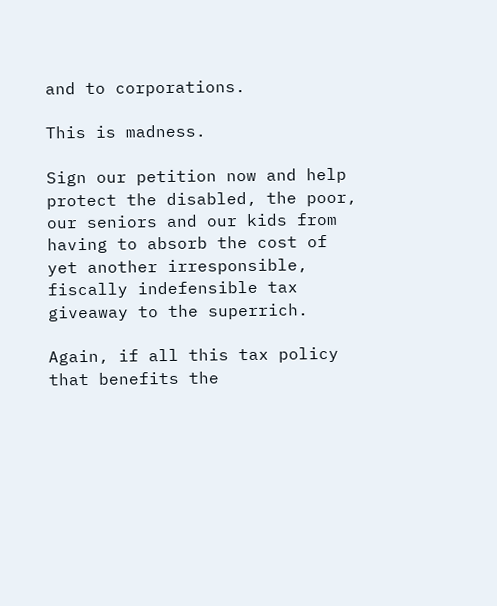and to corporations.

This is madness.

Sign our petition now and help protect the disabled, the poor, our seniors and our kids from having to absorb the cost of yet another irresponsible, fiscally indefensible tax giveaway to the superrich.

Again, if all this tax policy that benefits the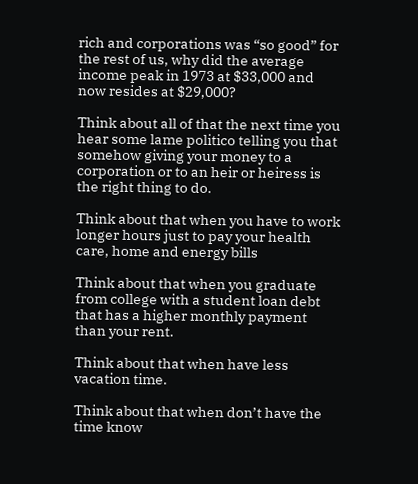rich and corporations was “so good” for the rest of us, why did the average income peak in 1973 at $33,000 and now resides at $29,000?

Think about all of that the next time you hear some lame politico telling you that somehow giving your money to a corporation or to an heir or heiress is the right thing to do.

Think about that when you have to work longer hours just to pay your health care, home and energy bills

Think about that when you graduate from college with a student loan debt that has a higher monthly payment than your rent.

Think about that when have less vacation time.

Think about that when don’t have the time know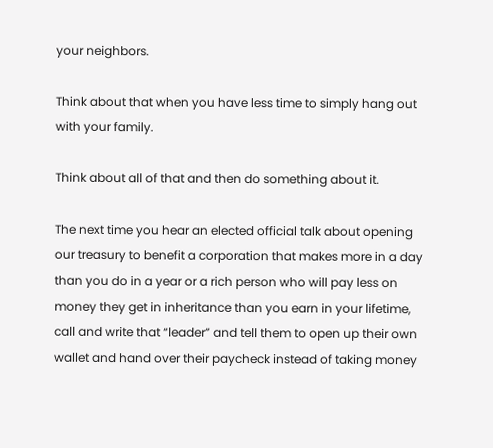your neighbors.

Think about that when you have less time to simply hang out with your family.

Think about all of that and then do something about it.

The next time you hear an elected official talk about opening our treasury to benefit a corporation that makes more in a day than you do in a year or a rich person who will pay less on money they get in inheritance than you earn in your lifetime, call and write that “leader” and tell them to open up their own wallet and hand over their paycheck instead of taking money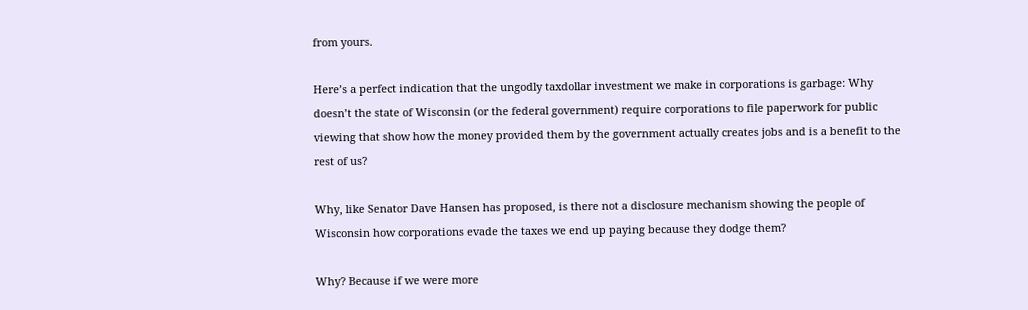from yours.

Here’s a perfect indication that the ungodly taxdollar investment we make in corporations is garbage: Why doesn’t the state of Wisconsin (or the federal government) require corporations to file paperwork for public viewing that show how the money provided them by the government actually creates jobs and is a benefit to the rest of us?

Why, like Senator Dave Hansen has proposed, is there not a disclosure mechanism showing the people of Wisconsin how corporations evade the taxes we end up paying because they dodge them?

Why? Because if we were more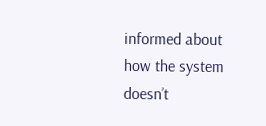informed about how the system doesn’t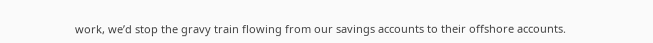work, we’d stop the gravy train flowing from our savings accounts to their offshore accounts.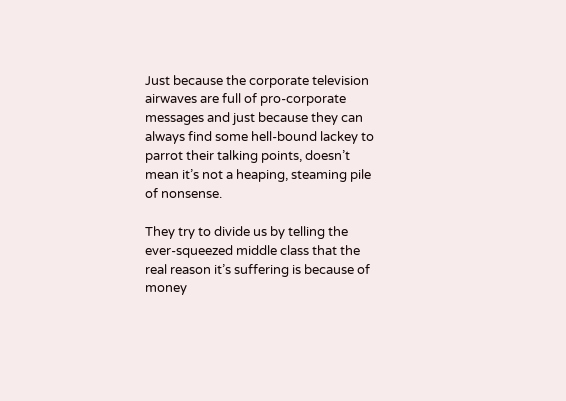Just because the corporate television airwaves are full of pro-corporate messages and just because they can always find some hell-bound lackey to parrot their talking points, doesn’t mean it’s not a heaping, steaming pile of nonsense.

They try to divide us by telling the ever-squeezed middle class that the real reason it’s suffering is because of money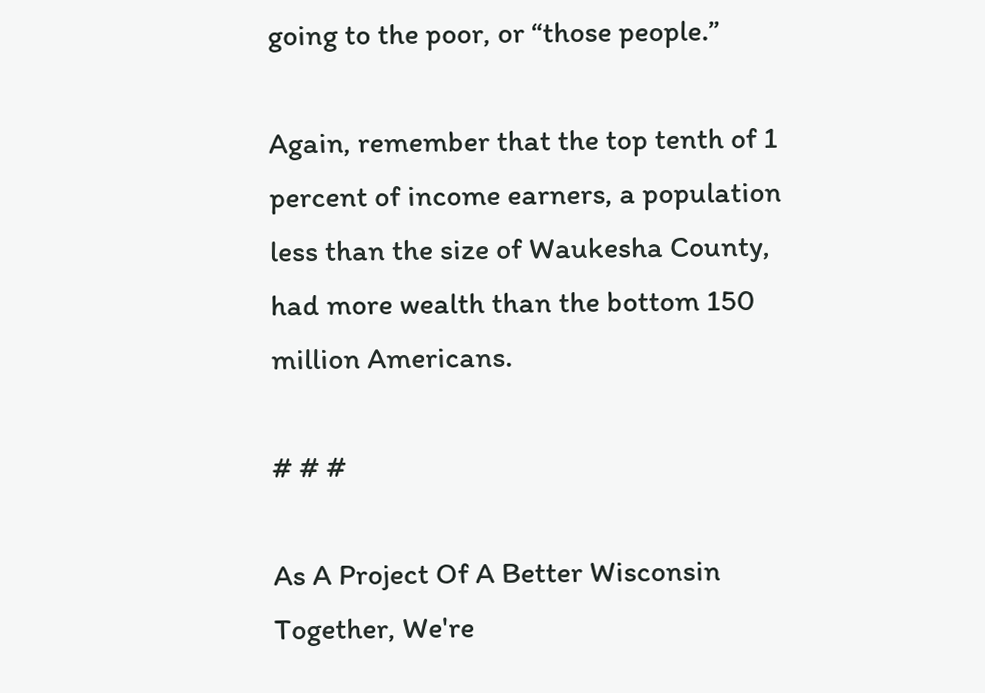going to the poor, or “those people.”

Again, remember that the top tenth of 1 percent of income earners, a population less than the size of Waukesha County, had more wealth than the bottom 150 million Americans.

# # #

As A Project Of A Better Wisconsin Together, We're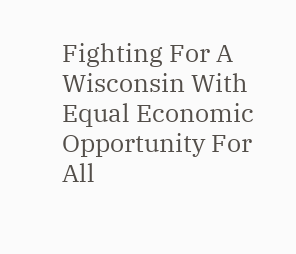Fighting For A Wisconsin With Equal Economic Opportunity For All